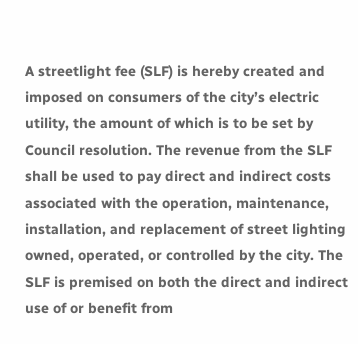A streetlight fee (SLF) is hereby created and imposed on consumers of the city’s electric utility, the amount of which is to be set by Council resolution. The revenue from the SLF shall be used to pay direct and indirect costs associated with the operation, maintenance, installation, and replacement of street lighting owned, operated, or controlled by the city. The SLF is premised on both the direct and indirect use of or benefit from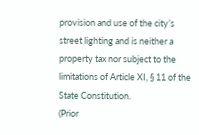provision and use of the city’s street lighting and is neither a property tax nor subject to the limitations of Article XI, § 11 of the State Constitution.
(Prior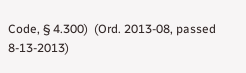Code, § 4.300)  (Ord. 2013-08, passed 8-13-2013)